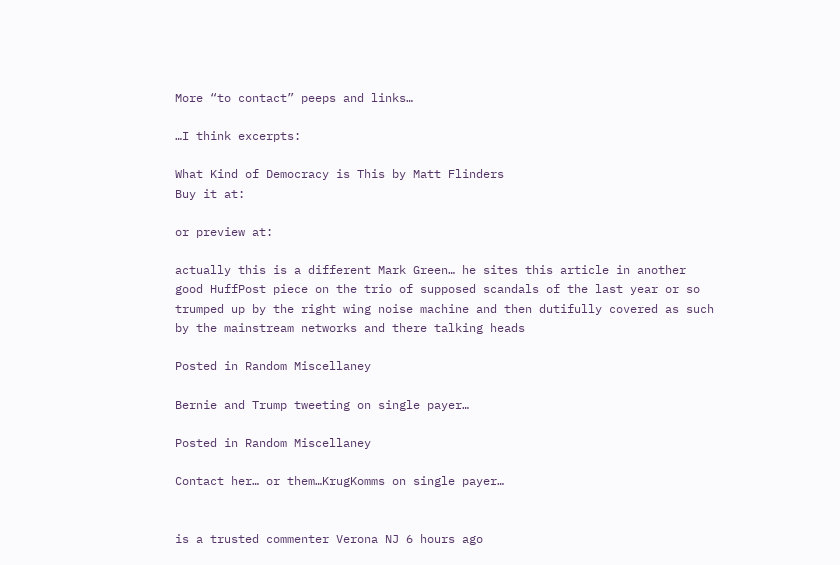More “to contact” peeps and links…

…I think excerpts:

What Kind of Democracy is This by Matt Flinders
Buy it at:

or preview at:

actually this is a different Mark Green… he sites this article in another good HuffPost piece on the trio of supposed scandals of the last year or so trumped up by the right wing noise machine and then dutifully covered as such by the mainstream networks and there talking heads

Posted in Random Miscellaney

Bernie and Trump tweeting on single payer…

Posted in Random Miscellaney

Contact her… or them…KrugKomms on single payer…


is a trusted commenter Verona NJ 6 hours ago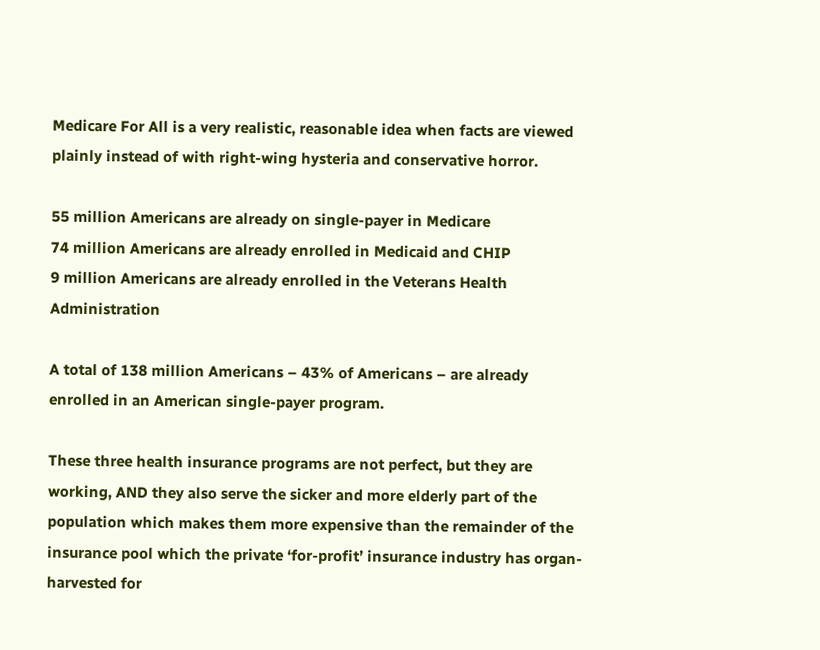Medicare For All is a very realistic, reasonable idea when facts are viewed plainly instead of with right-wing hysteria and conservative horror.

55 million Americans are already on single-payer in Medicare
74 million Americans are already enrolled in Medicaid and CHIP
9 million Americans are already enrolled in the Veterans Health Administration

A total of 138 million Americans – 43% of Americans – are already enrolled in an American single-payer program.

These three health insurance programs are not perfect, but they are working, AND they also serve the sicker and more elderly part of the population which makes them more expensive than the remainder of the insurance pool which the private ‘for-profit’ insurance industry has organ-harvested for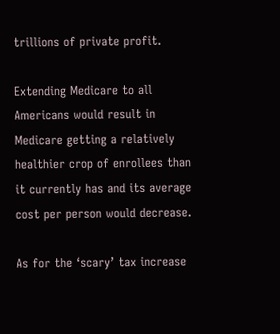trillions of private profit.

Extending Medicare to all Americans would result in Medicare getting a relatively healthier crop of enrollees than it currently has and its average cost per person would decrease.

As for the ‘scary’ tax increase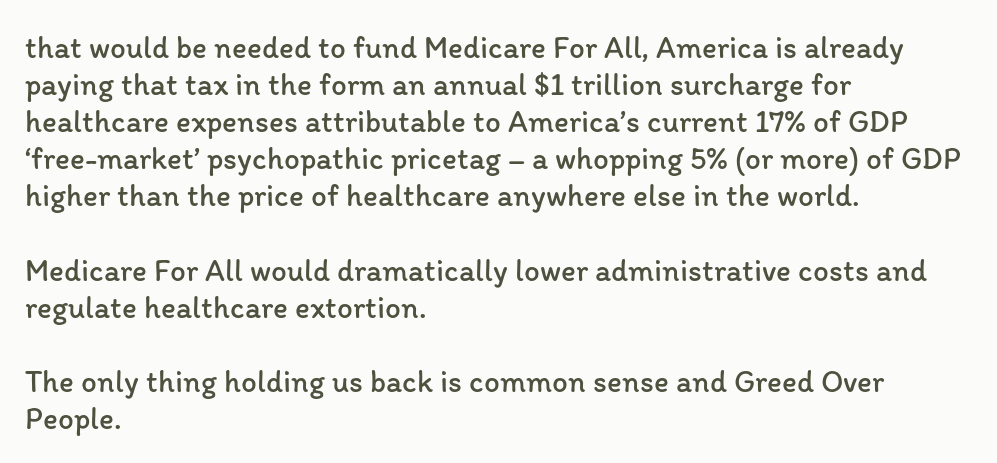that would be needed to fund Medicare For All, America is already paying that tax in the form an annual $1 trillion surcharge for healthcare expenses attributable to America’s current 17% of GDP ‘free-market’ psychopathic pricetag – a whopping 5% (or more) of GDP higher than the price of healthcare anywhere else in the world.

Medicare For All would dramatically lower administrative costs and regulate healthcare extortion.

The only thing holding us back is common sense and Greed Over People.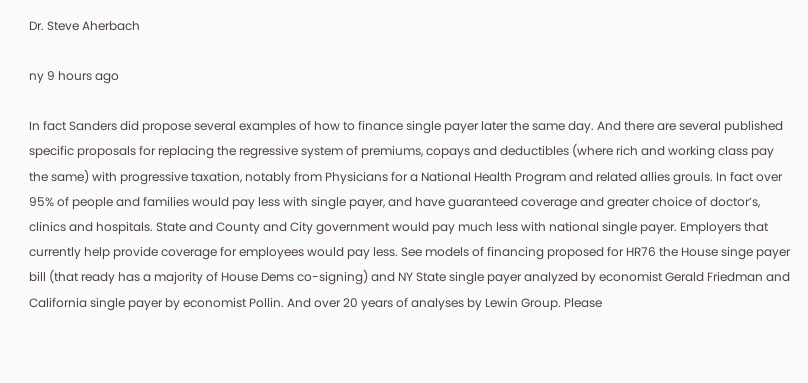Dr. Steve Aherbach

ny 9 hours ago

In fact Sanders did propose several examples of how to finance single payer later the same day. And there are several published specific proposals for replacing the regressive system of premiums, copays and deductibles (where rich and working class pay the same) with progressive taxation, notably from Physicians for a National Health Program and related allies grouls. In fact over 95% of people and families would pay less with single payer, and have guaranteed coverage and greater choice of doctor’s, clinics and hospitals. State and County and City government would pay much less with national single payer. Employers that currently help provide coverage for employees would pay less. See models of financing proposed for HR76 the House singe payer bill (that ready has a majority of House Dems co-signing) and NY State single payer analyzed by economist Gerald Friedman and California single payer by economist Pollin. And over 20 years of analyses by Lewin Group. Please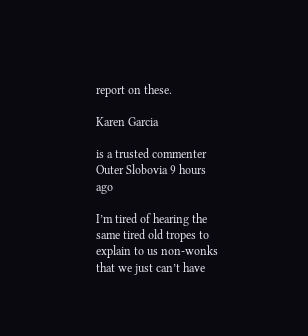report on these.

Karen Garcia

is a trusted commenter Outer Slobovia 9 hours ago

I’m tired of hearing the same tired old tropes to explain to us non-wonks that we just can’t have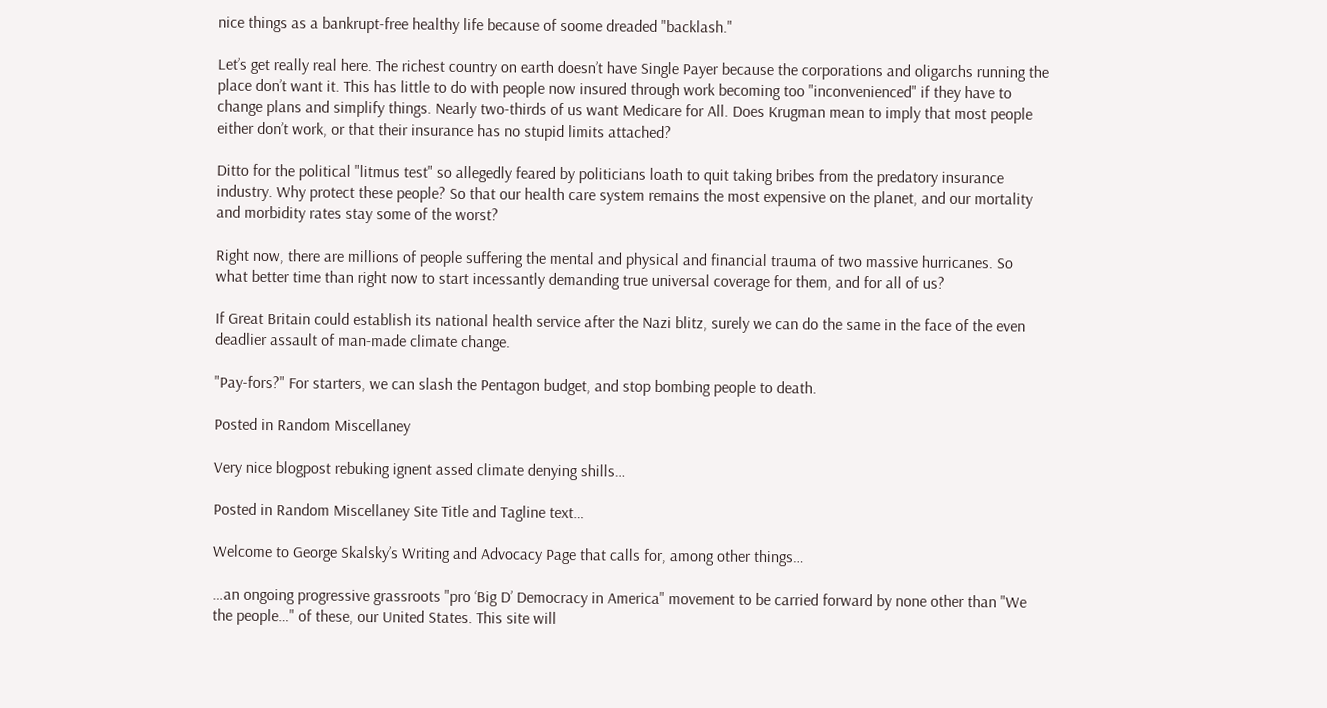nice things as a bankrupt-free healthy life because of soome dreaded "backlash."

Let’s get really real here. The richest country on earth doesn’t have Single Payer because the corporations and oligarchs running the place don’t want it. This has little to do with people now insured through work becoming too "inconvenienced" if they have to change plans and simplify things. Nearly two-thirds of us want Medicare for All. Does Krugman mean to imply that most people either don’t work, or that their insurance has no stupid limits attached?

Ditto for the political "litmus test" so allegedly feared by politicians loath to quit taking bribes from the predatory insurance industry. Why protect these people? So that our health care system remains the most expensive on the planet, and our mortality and morbidity rates stay some of the worst?

Right now, there are millions of people suffering the mental and physical and financial trauma of two massive hurricanes. So what better time than right now to start incessantly demanding true universal coverage for them, and for all of us?

If Great Britain could establish its national health service after the Nazi blitz, surely we can do the same in the face of the even deadlier assault of man-made climate change.

"Pay-fors?" For starters, we can slash the Pentagon budget, and stop bombing people to death.

Posted in Random Miscellaney

Very nice blogpost rebuking ignent assed climate denying shills…

Posted in Random Miscellaney Site Title and Tagline text…

Welcome to George Skalsky’s Writing and Advocacy Page that calls for, among other things…

…an ongoing progressive grassroots "pro ‘Big D’ Democracy in America" movement to be carried forward by none other than "We the people…" of these, our United States. This site will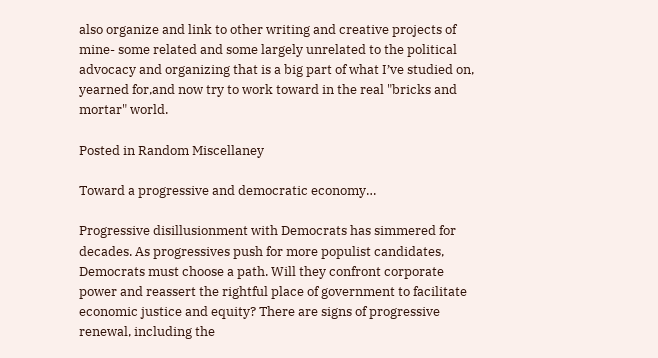also organize and link to other writing and creative projects of mine- some related and some largely unrelated to the political advocacy and organizing that is a big part of what I’ve studied on, yearned for,and now try to work toward in the real "bricks and mortar" world.

Posted in Random Miscellaney

Toward a progressive and democratic economy…

Progressive disillusionment with Democrats has simmered for decades. As progressives push for more populist candidates, Democrats must choose a path. Will they confront corporate power and reassert the rightful place of government to facilitate economic justice and equity? There are signs of progressive renewal, including the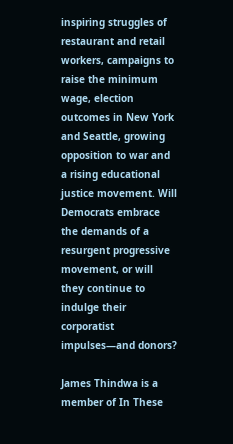inspiring struggles of restaurant and retail workers, campaigns to raise the minimum wage, election outcomes in New York and Seattle, growing opposition to war and a rising educational justice movement. Will Democrats embrace the demands of a resurgent progressive movement, or will they continue to indulge their corporatist impulses—and donors?

James Thindwa is a member of In These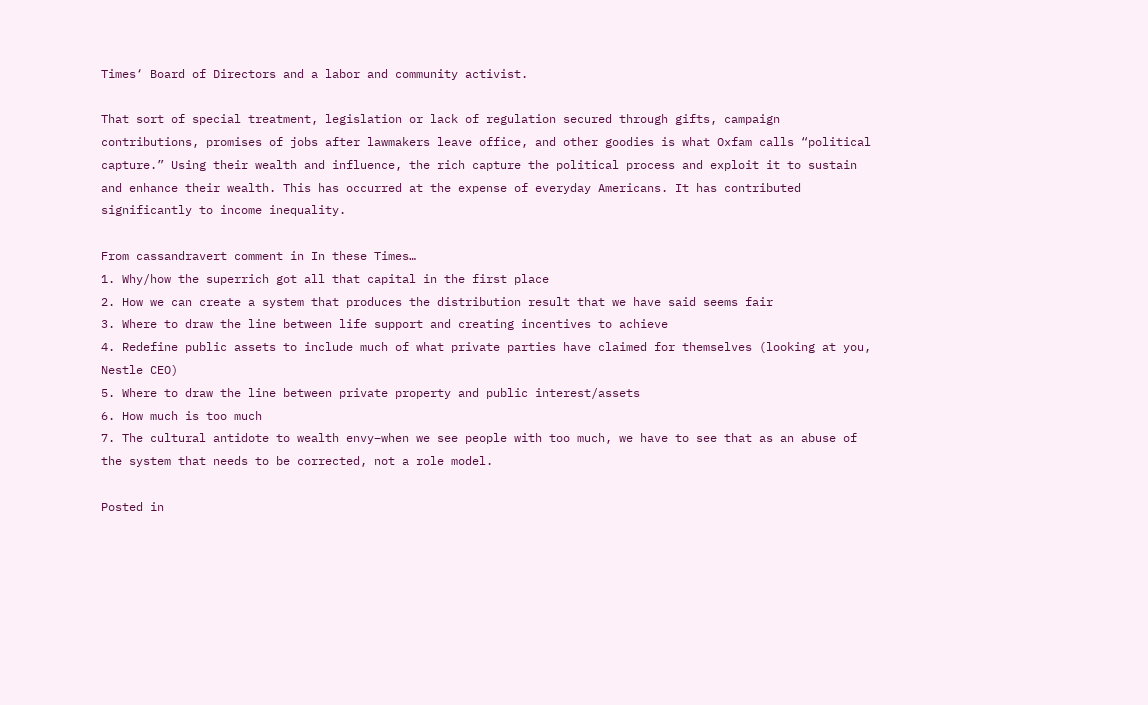Times‘ Board of Directors and a labor and community activist.

That sort of special treatment, legislation or lack of regulation secured through gifts, campaign contributions, promises of jobs after lawmakers leave office, and other goodies is what Oxfam calls “political capture.” Using their wealth and influence, the rich capture the political process and exploit it to sustain and enhance their wealth. This has occurred at the expense of everyday Americans. It has contributed significantly to income inequality.

From cassandravert comment in In these Times…
1. Why/how the superrich got all that capital in the first place
2. How we can create a system that produces the distribution result that we have said seems fair
3. Where to draw the line between life support and creating incentives to achieve
4. Redefine public assets to include much of what private parties have claimed for themselves (looking at you, Nestle CEO)
5. Where to draw the line between private property and public interest/assets
6. How much is too much
7. The cultural antidote to wealth envy–when we see people with too much, we have to see that as an abuse of the system that needs to be corrected, not a role model.

Posted in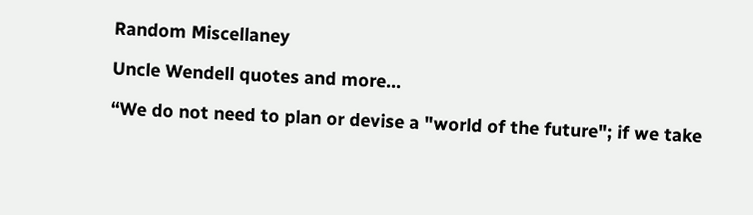Random Miscellaney

Uncle Wendell quotes and more…

“We do not need to plan or devise a "world of the future"; if we take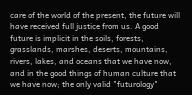care of the world of the present, the future will have received full justice from us. A good future is implicit in the soils, forests, grasslands, marshes, deserts, mountains, rivers, lakes, and oceans that we have now, and in the good things of human culture that we have now; the only valid "futurology"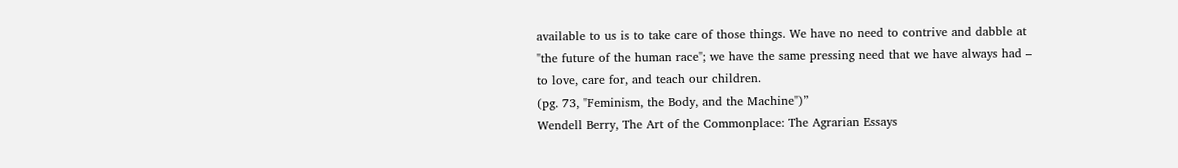available to us is to take care of those things. We have no need to contrive and dabble at "the future of the human race"; we have the same pressing need that we have always had – to love, care for, and teach our children.
(pg. 73, "Feminism, the Body, and the Machine")”
Wendell Berry, The Art of the Commonplace: The Agrarian Essays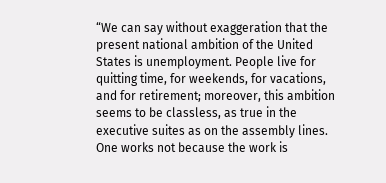“We can say without exaggeration that the present national ambition of the United States is unemployment. People live for quitting time, for weekends, for vacations, and for retirement; moreover, this ambition seems to be classless, as true in the executive suites as on the assembly lines. One works not because the work is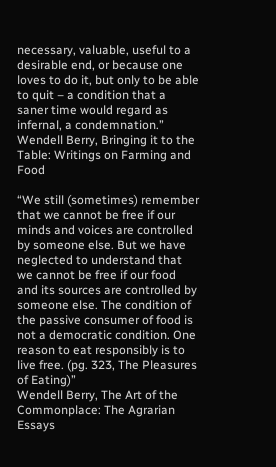necessary, valuable, useful to a desirable end, or because one loves to do it, but only to be able to quit – a condition that a saner time would regard as infernal, a condemnation.”
Wendell Berry, Bringing it to the Table: Writings on Farming and Food

“We still (sometimes) remember that we cannot be free if our minds and voices are controlled by someone else. But we have neglected to understand that we cannot be free if our food and its sources are controlled by someone else. The condition of the passive consumer of food is not a democratic condition. One reason to eat responsibly is to live free. (pg. 323, The Pleasures of Eating)”
Wendell Berry, The Art of the Commonplace: The Agrarian Essays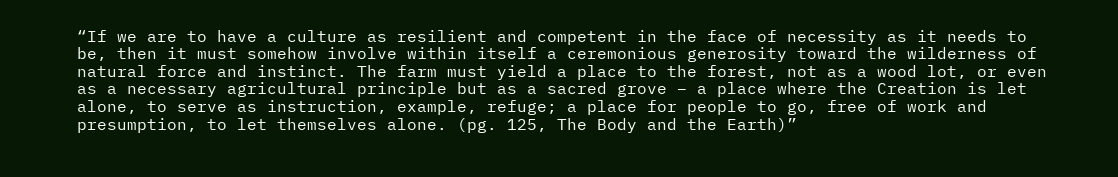“If we are to have a culture as resilient and competent in the face of necessity as it needs to be, then it must somehow involve within itself a ceremonious generosity toward the wilderness of natural force and instinct. The farm must yield a place to the forest, not as a wood lot, or even as a necessary agricultural principle but as a sacred grove – a place where the Creation is let alone, to serve as instruction, example, refuge; a place for people to go, free of work and presumption, to let themselves alone. (pg. 125, The Body and the Earth)”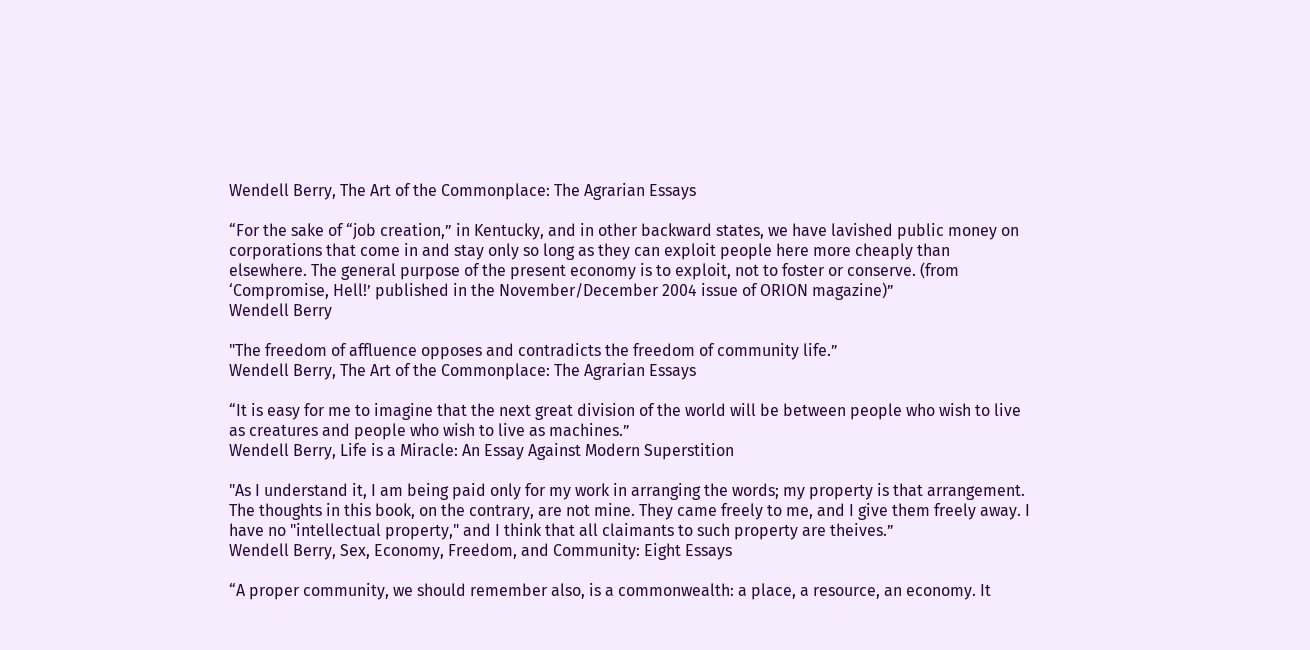Wendell Berry, The Art of the Commonplace: The Agrarian Essays

“For the sake of “job creation,” in Kentucky, and in other backward states, we have lavished public money on corporations that come in and stay only so long as they can exploit people here more cheaply than elsewhere. The general purpose of the present economy is to exploit, not to foster or conserve. (from ‘Compromise, Hell!’ published in the November/December 2004 issue of ORION magazine)”
Wendell Berry

"The freedom of affluence opposes and contradicts the freedom of community life.”
Wendell Berry, The Art of the Commonplace: The Agrarian Essays

“It is easy for me to imagine that the next great division of the world will be between people who wish to live as creatures and people who wish to live as machines.”
Wendell Berry, Life is a Miracle: An Essay Against Modern Superstition

"As I understand it, I am being paid only for my work in arranging the words; my property is that arrangement. The thoughts in this book, on the contrary, are not mine. They came freely to me, and I give them freely away. I have no "intellectual property," and I think that all claimants to such property are theives.”
Wendell Berry, Sex, Economy, Freedom, and Community: Eight Essays

“A proper community, we should remember also, is a commonwealth: a place, a resource, an economy. It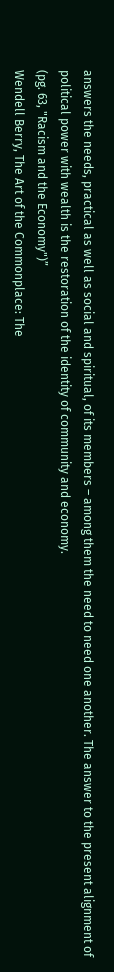answers the needs, practical as well as social and spiritual, of its members – among them the need to need one another. The answer to the present alignment of political power with wealth is the restoration of the identity of community and economy.
(pg. 63, "Racism and the Economy")”
Wendell Berry, The Art of the Commonplace: The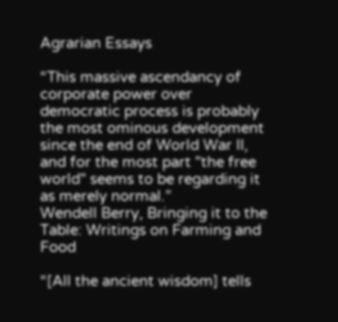Agrarian Essays

“This massive ascendancy of corporate power over democratic process is probably the most ominous development since the end of World War II, and for the most part "the free world" seems to be regarding it as merely normal.”
Wendell Berry, Bringing it to the Table: Writings on Farming and Food

“[All the ancient wisdom] tells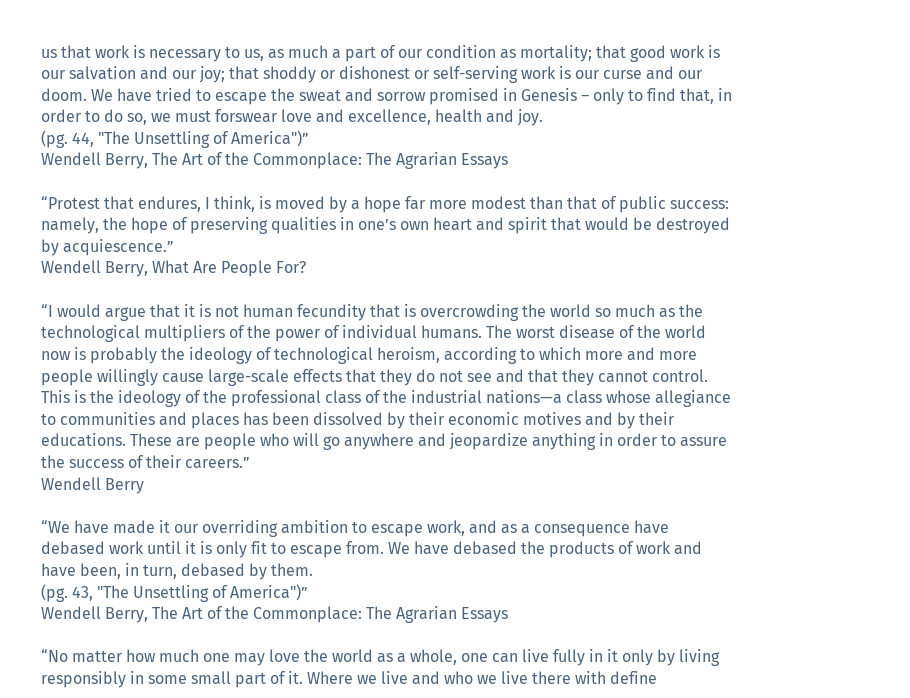us that work is necessary to us, as much a part of our condition as mortality; that good work is our salvation and our joy; that shoddy or dishonest or self-serving work is our curse and our doom. We have tried to escape the sweat and sorrow promised in Genesis – only to find that, in order to do so, we must forswear love and excellence, health and joy.
(pg. 44, "The Unsettling of America")”
Wendell Berry, The Art of the Commonplace: The Agrarian Essays

“Protest that endures, I think, is moved by a hope far more modest than that of public success: namely, the hope of preserving qualities in one’s own heart and spirit that would be destroyed by acquiescence.”
Wendell Berry, What Are People For?

“I would argue that it is not human fecundity that is overcrowding the world so much as the technological multipliers of the power of individual humans. The worst disease of the world now is probably the ideology of technological heroism, according to which more and more people willingly cause large-scale effects that they do not see and that they cannot control. This is the ideology of the professional class of the industrial nations—a class whose allegiance to communities and places has been dissolved by their economic motives and by their educations. These are people who will go anywhere and jeopardize anything in order to assure the success of their careers.”
Wendell Berry

“We have made it our overriding ambition to escape work, and as a consequence have debased work until it is only fit to escape from. We have debased the products of work and have been, in turn, debased by them.
(pg. 43, "The Unsettling of America")”
Wendell Berry, The Art of the Commonplace: The Agrarian Essays

“No matter how much one may love the world as a whole, one can live fully in it only by living responsibly in some small part of it. Where we live and who we live there with define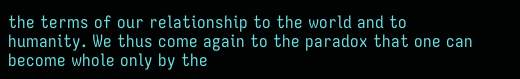the terms of our relationship to the world and to humanity. We thus come again to the paradox that one can become whole only by the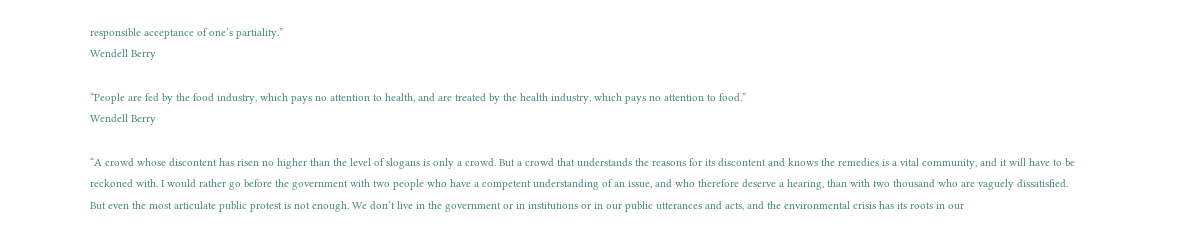responsible acceptance of one’s partiality.”
Wendell Berry

“People are fed by the food industry, which pays no attention to health, and are treated by the health industry, which pays no attention to food.”
Wendell Berry

“A crowd whose discontent has risen no higher than the level of slogans is only a crowd. But a crowd that understands the reasons for its discontent and knows the remedies is a vital community, and it will have to be reckoned with. I would rather go before the government with two people who have a competent understanding of an issue, and who therefore deserve a hearing, than with two thousand who are vaguely dissatisfied.
But even the most articulate public protest is not enough. We don’t live in the government or in institutions or in our public utterances and acts, and the environmental crisis has its roots in our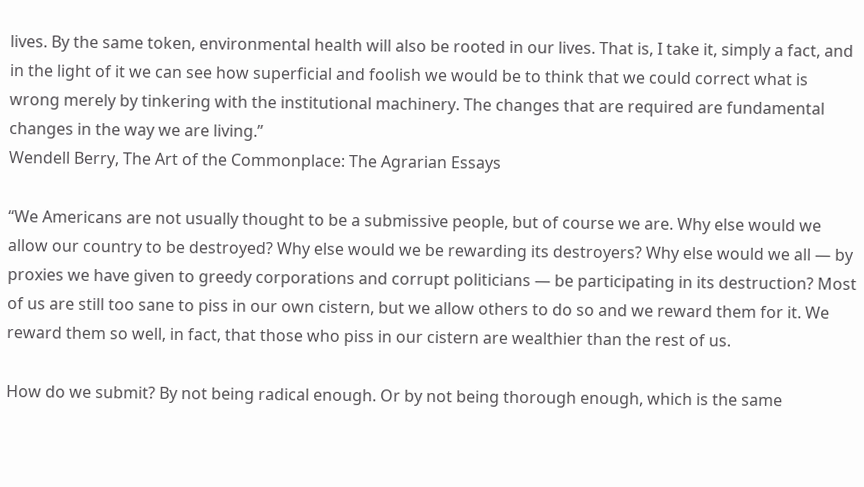lives. By the same token, environmental health will also be rooted in our lives. That is, I take it, simply a fact, and in the light of it we can see how superficial and foolish we would be to think that we could correct what is wrong merely by tinkering with the institutional machinery. The changes that are required are fundamental changes in the way we are living.”
Wendell Berry, The Art of the Commonplace: The Agrarian Essays

“We Americans are not usually thought to be a submissive people, but of course we are. Why else would we allow our country to be destroyed? Why else would we be rewarding its destroyers? Why else would we all — by proxies we have given to greedy corporations and corrupt politicians — be participating in its destruction? Most of us are still too sane to piss in our own cistern, but we allow others to do so and we reward them for it. We reward them so well, in fact, that those who piss in our cistern are wealthier than the rest of us.

How do we submit? By not being radical enough. Or by not being thorough enough, which is the same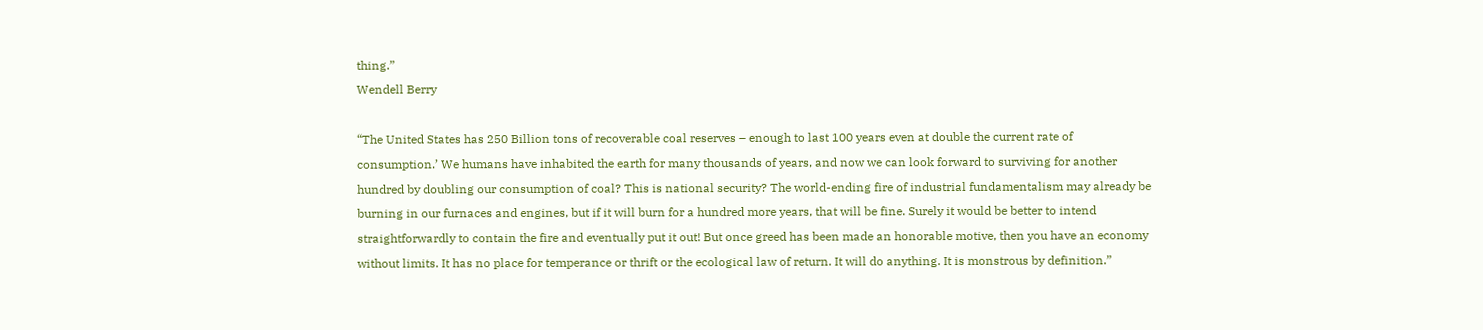thing.”
Wendell Berry

“The United States has 250 Billion tons of recoverable coal reserves – enough to last 100 years even at double the current rate of consumption.’ We humans have inhabited the earth for many thousands of years, and now we can look forward to surviving for another hundred by doubling our consumption of coal? This is national security? The world-ending fire of industrial fundamentalism may already be burning in our furnaces and engines, but if it will burn for a hundred more years, that will be fine. Surely it would be better to intend straightforwardly to contain the fire and eventually put it out! But once greed has been made an honorable motive, then you have an economy without limits. It has no place for temperance or thrift or the ecological law of return. It will do anything. It is monstrous by definition.”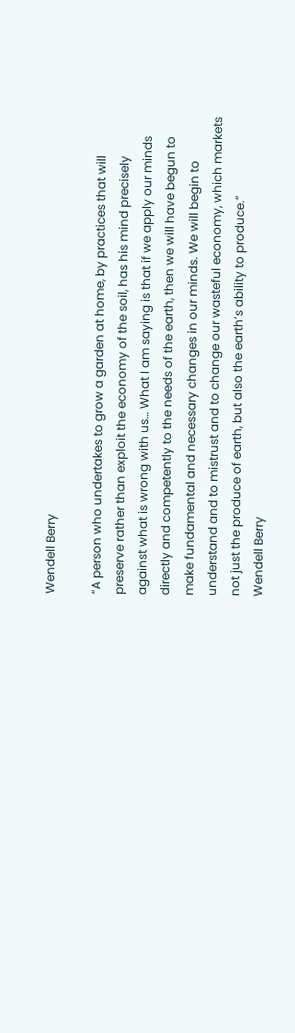Wendell Berry

“A person who undertakes to grow a garden at home, by practices that will preserve rather than exploit the economy of the soil, has his mind precisely against what is wrong with us… What I am saying is that if we apply our minds directly and competently to the needs of the earth, then we will have begun to make fundamental and necessary changes in our minds. We will begin to understand and to mistrust and to change our wasteful economy, which markets not just the produce of earth, but also the earth’s ability to produce.”
Wendell Berry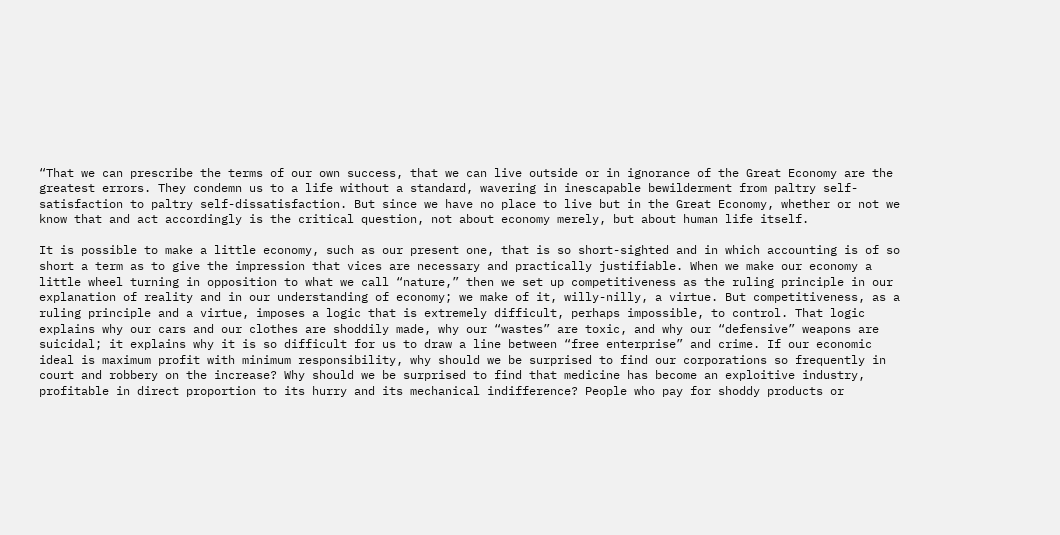“That we can prescribe the terms of our own success, that we can live outside or in ignorance of the Great Economy are the greatest errors. They condemn us to a life without a standard, wavering in inescapable bewilderment from paltry self-satisfaction to paltry self-dissatisfaction. But since we have no place to live but in the Great Economy, whether or not we know that and act accordingly is the critical question, not about economy merely, but about human life itself.

It is possible to make a little economy, such as our present one, that is so short-sighted and in which accounting is of so short a term as to give the impression that vices are necessary and practically justifiable. When we make our economy a little wheel turning in opposition to what we call “nature,” then we set up competitiveness as the ruling principle in our explanation of reality and in our understanding of economy; we make of it, willy-nilly, a virtue. But competitiveness, as a ruling principle and a virtue, imposes a logic that is extremely difficult, perhaps impossible, to control. That logic explains why our cars and our clothes are shoddily made, why our “wastes” are toxic, and why our “defensive” weapons are suicidal; it explains why it is so difficult for us to draw a line between “free enterprise” and crime. If our economic ideal is maximum profit with minimum responsibility, why should we be surprised to find our corporations so frequently in court and robbery on the increase? Why should we be surprised to find that medicine has become an exploitive industry, profitable in direct proportion to its hurry and its mechanical indifference? People who pay for shoddy products or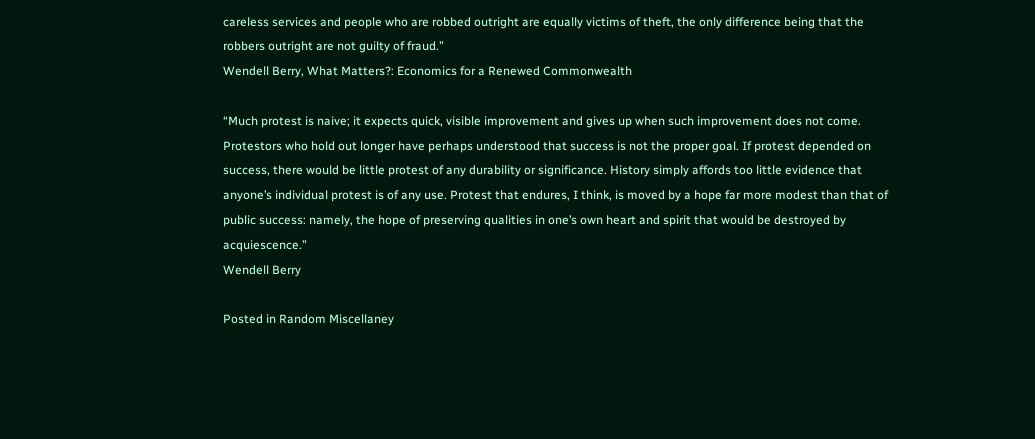careless services and people who are robbed outright are equally victims of theft, the only difference being that the robbers outright are not guilty of fraud.”
Wendell Berry, What Matters?: Economics for a Renewed Commonwealth

“Much protest is naive; it expects quick, visible improvement and gives up when such improvement does not come. Protestors who hold out longer have perhaps understood that success is not the proper goal. If protest depended on success, there would be little protest of any durability or significance. History simply affords too little evidence that anyone’s individual protest is of any use. Protest that endures, I think, is moved by a hope far more modest than that of public success: namely, the hope of preserving qualities in one’s own heart and spirit that would be destroyed by acquiescence.”
Wendell Berry

Posted in Random Miscellaney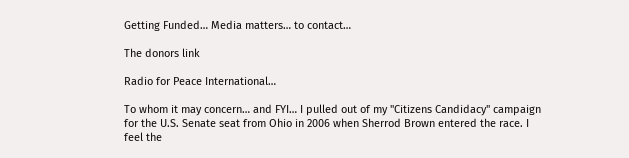Getting Funded… Media matters… to contact…

The donors link

Radio for Peace International…

To whom it may concern… and FYI… I pulled out of my "Citizens Candidacy" campaign for the U.S. Senate seat from Ohio in 2006 when Sherrod Brown entered the race. I feel the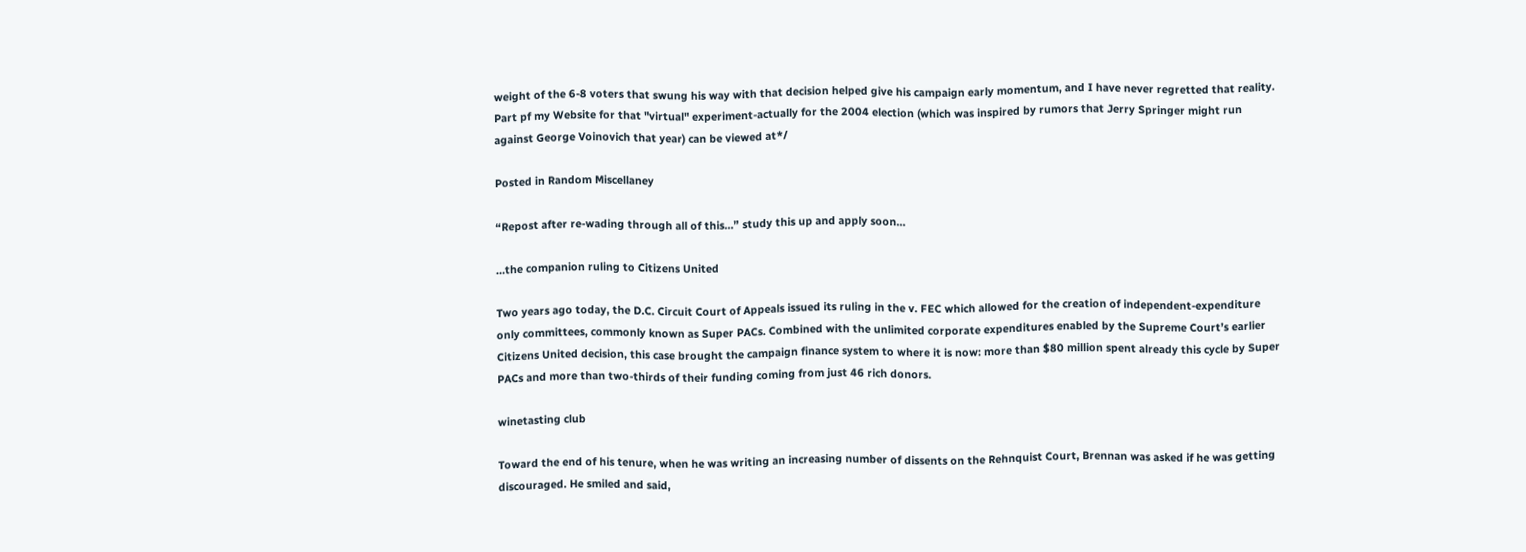weight of the 6-8 voters that swung his way with that decision helped give his campaign early momentum, and I have never regretted that reality. Part pf my Website for that "virtual" experiment-actually for the 2004 election (which was inspired by rumors that Jerry Springer might run against George Voinovich that year) can be viewed at*/

Posted in Random Miscellaney

“Repost after re-wading through all of this…” study this up and apply soon…

…the companion ruling to Citizens United

Two years ago today, the D.C. Circuit Court of Appeals issued its ruling in the v. FEC which allowed for the creation of independent-expenditure only committees, commonly known as Super PACs. Combined with the unlimited corporate expenditures enabled by the Supreme Court’s earlier Citizens United decision, this case brought the campaign finance system to where it is now: more than $80 million spent already this cycle by Super PACs and more than two-thirds of their funding coming from just 46 rich donors.

winetasting club

Toward the end of his tenure, when he was writing an increasing number of dissents on the Rehnquist Court, Brennan was asked if he was getting discouraged. He smiled and said,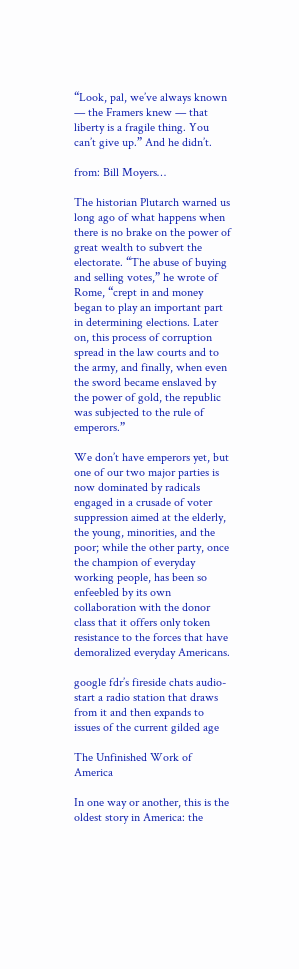“Look, pal, we’ve always known — the Framers knew — that liberty is a fragile thing. You can’t give up.” And he didn’t.

from: Bill Moyers…

The historian Plutarch warned us long ago of what happens when there is no brake on the power of great wealth to subvert the electorate. “The abuse of buying and selling votes,” he wrote of Rome, “crept in and money began to play an important part in determining elections. Later on, this process of corruption spread in the law courts and to the army, and finally, when even the sword became enslaved by the power of gold, the republic was subjected to the rule of emperors.”

We don’t have emperors yet, but one of our two major parties is now dominated by radicals engaged in a crusade of voter suppression aimed at the elderly, the young, minorities, and the poor; while the other party, once the champion of everyday working people, has been so enfeebled by its own collaboration with the donor class that it offers only token resistance to the forces that have demoralized everyday Americans.

google fdr’s fireside chats audio- start a radio station that draws from it and then expands to issues of the current gilded age

The Unfinished Work of America

In one way or another, this is the oldest story in America: the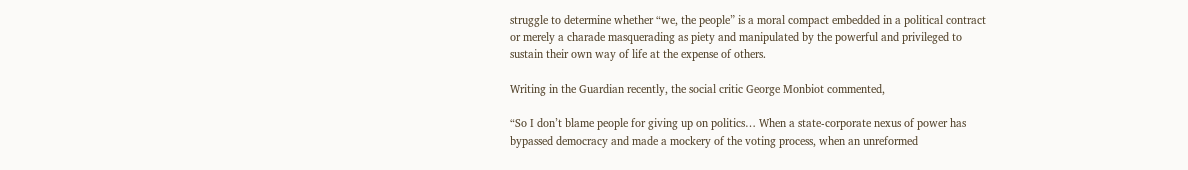struggle to determine whether “we, the people” is a moral compact embedded in a political contract or merely a charade masquerading as piety and manipulated by the powerful and privileged to sustain their own way of life at the expense of others.

Writing in the Guardian recently, the social critic George Monbiot commented,

“So I don’t blame people for giving up on politics… When a state-corporate nexus of power has bypassed democracy and made a mockery of the voting process, when an unreformed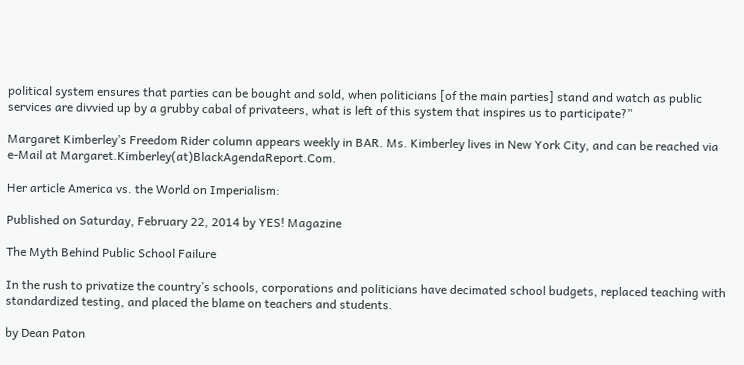political system ensures that parties can be bought and sold, when politicians [of the main parties] stand and watch as public services are divvied up by a grubby cabal of privateers, what is left of this system that inspires us to participate?”

Margaret Kimberley’s Freedom Rider column appears weekly in BAR. Ms. Kimberley lives in New York City, and can be reached via e-Mail at Margaret.Kimberley(at)BlackAgendaReport.Com.

Her article America vs. the World on Imperialism:

Published on Saturday, February 22, 2014 by YES! Magazine

The Myth Behind Public School Failure

In the rush to privatize the country’s schools, corporations and politicians have decimated school budgets, replaced teaching with standardized testing, and placed the blame on teachers and students.

by Dean Paton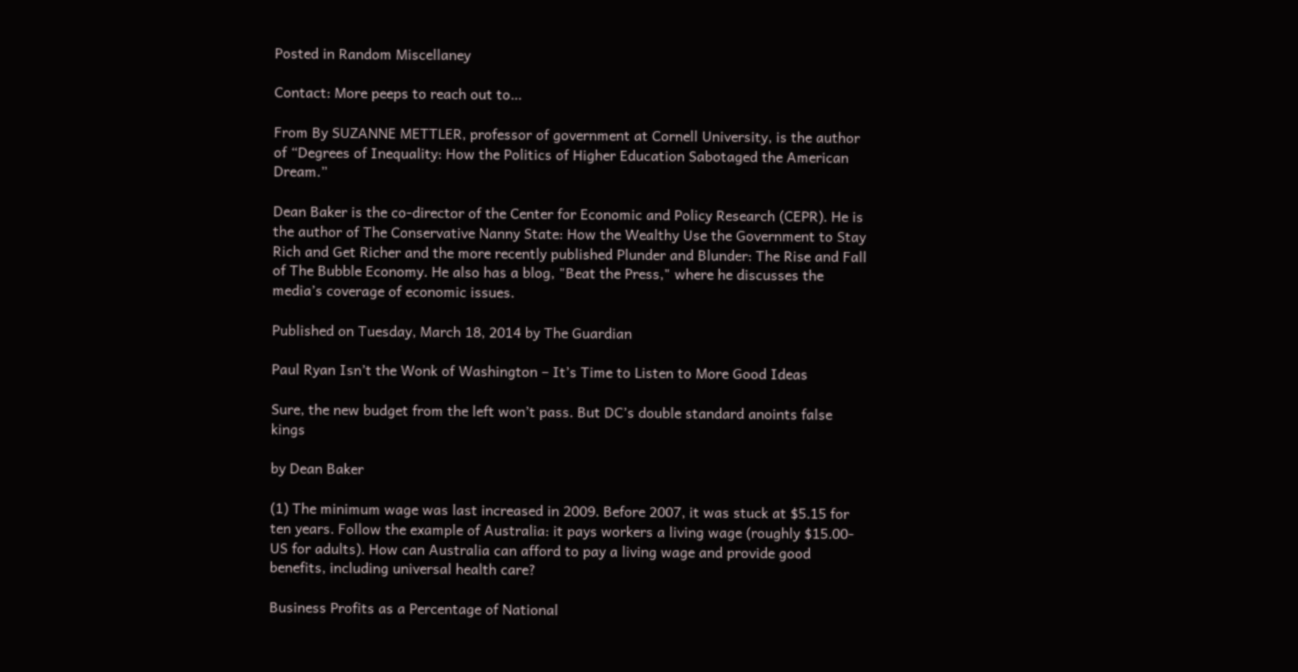Posted in Random Miscellaney

Contact: More peeps to reach out to…

From By SUZANNE METTLER, professor of government at Cornell University, is the author of “Degrees of Inequality: How the Politics of Higher Education Sabotaged the American Dream.”

Dean Baker is the co-director of the Center for Economic and Policy Research (CEPR). He is the author of The Conservative Nanny State: How the Wealthy Use the Government to Stay Rich and Get Richer and the more recently published Plunder and Blunder: The Rise and Fall of The Bubble Economy. He also has a blog, "Beat the Press," where he discusses the media’s coverage of economic issues.

Published on Tuesday, March 18, 2014 by The Guardian

Paul Ryan Isn’t the Wonk of Washington – It’s Time to Listen to More Good Ideas

Sure, the new budget from the left won’t pass. But DC’s double standard anoints false kings

by Dean Baker

(1) The minimum wage was last increased in 2009. Before 2007, it was stuck at $5.15 for ten years. Follow the example of Australia: it pays workers a living wage (roughly $15.00-US for adults). How can Australia can afford to pay a living wage and provide good benefits, including universal health care?

Business Profits as a Percentage of National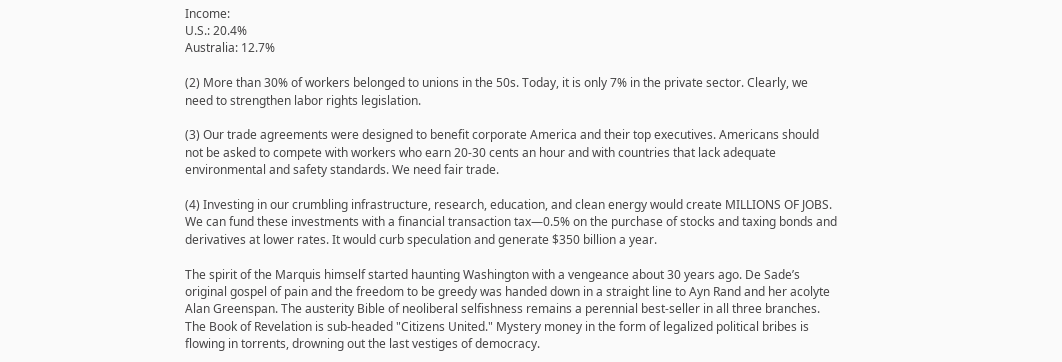Income:
U.S.: 20.4%
Australia: 12.7%

(2) More than 30% of workers belonged to unions in the 50s. Today, it is only 7% in the private sector. Clearly, we need to strengthen labor rights legislation.

(3) Our trade agreements were designed to benefit corporate America and their top executives. Americans should not be asked to compete with workers who earn 20-30 cents an hour and with countries that lack adequate environmental and safety standards. We need fair trade.

(4) Investing in our crumbling infrastructure, research, education, and clean energy would create MILLIONS OF JOBS. We can fund these investments with a financial transaction tax―0.5% on the purchase of stocks and taxing bonds and derivatives at lower rates. It would curb speculation and generate $350 billion a year.

The spirit of the Marquis himself started haunting Washington with a vengeance about 30 years ago. De Sade’s original gospel of pain and the freedom to be greedy was handed down in a straight line to Ayn Rand and her acolyte Alan Greenspan. The austerity Bible of neoliberal selfishness remains a perennial best-seller in all three branches. The Book of Revelation is sub-headed "Citizens United." Mystery money in the form of legalized political bribes is flowing in torrents, drowning out the last vestiges of democracy.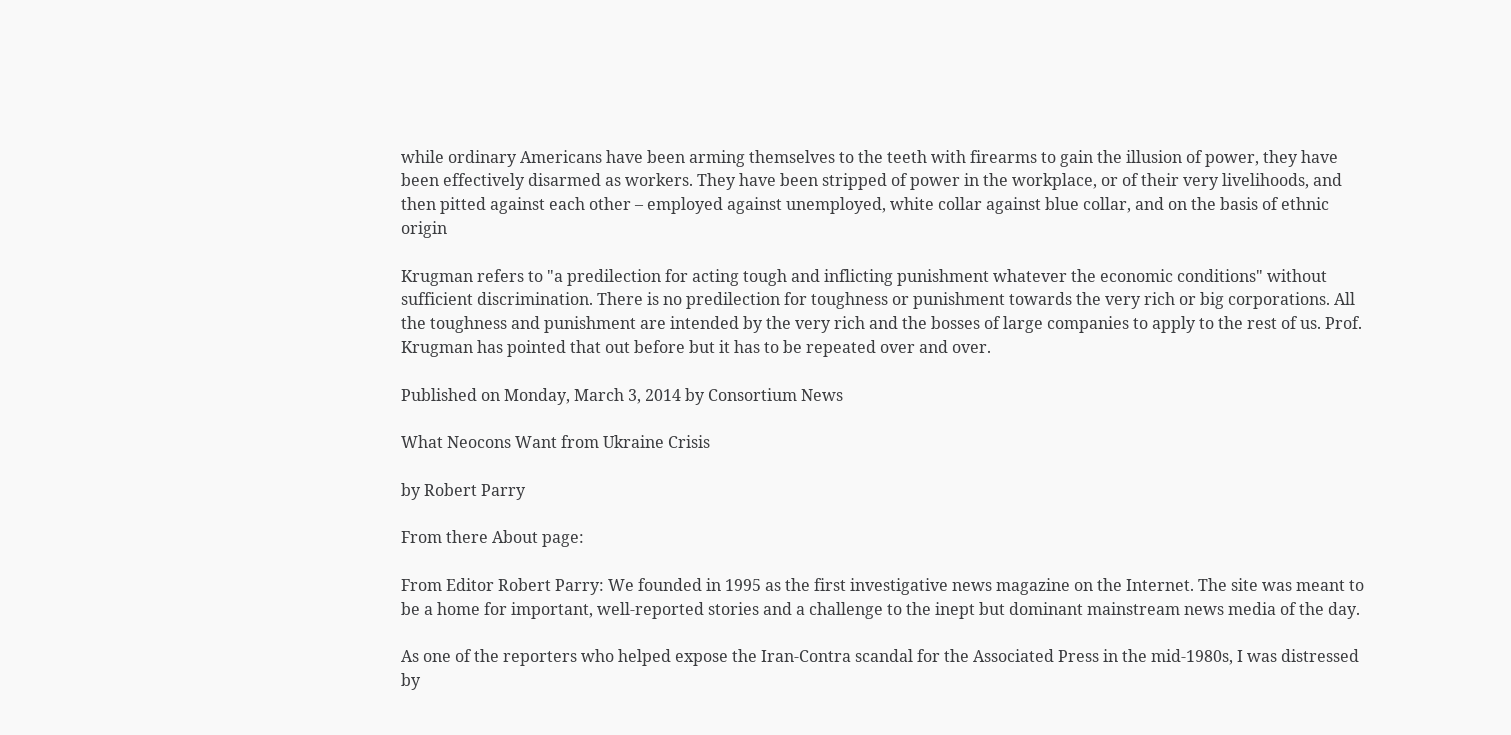while ordinary Americans have been arming themselves to the teeth with firearms to gain the illusion of power, they have been effectively disarmed as workers. They have been stripped of power in the workplace, or of their very livelihoods, and then pitted against each other – employed against unemployed, white collar against blue collar, and on the basis of ethnic origin

Krugman refers to "a predilection for acting tough and inflicting punishment whatever the economic conditions" without sufficient discrimination. There is no predilection for toughness or punishment towards the very rich or big corporations. All the toughness and punishment are intended by the very rich and the bosses of large companies to apply to the rest of us. Prof. Krugman has pointed that out before but it has to be repeated over and over.

Published on Monday, March 3, 2014 by Consortium News

What Neocons Want from Ukraine Crisis

by Robert Parry

From there About page:

From Editor Robert Parry: We founded in 1995 as the first investigative news magazine on the Internet. The site was meant to be a home for important, well-reported stories and a challenge to the inept but dominant mainstream news media of the day.

As one of the reporters who helped expose the Iran-Contra scandal for the Associated Press in the mid-1980s, I was distressed by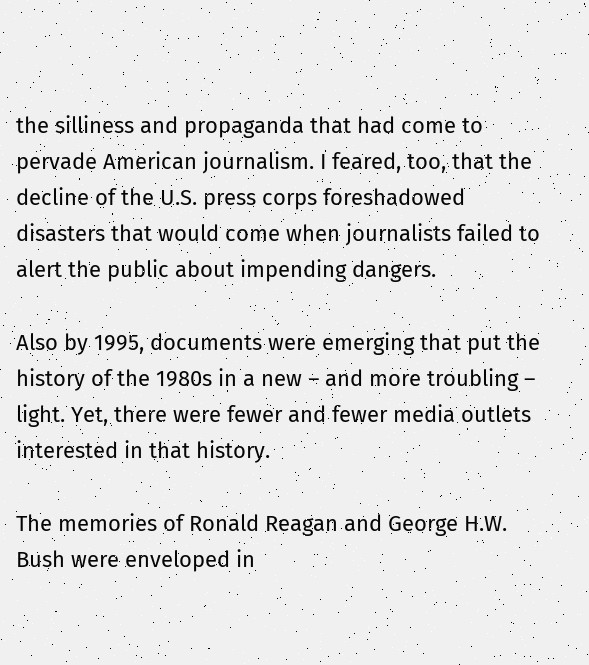the silliness and propaganda that had come to pervade American journalism. I feared, too, that the decline of the U.S. press corps foreshadowed disasters that would come when journalists failed to alert the public about impending dangers.

Also by 1995, documents were emerging that put the history of the 1980s in a new – and more troubling – light. Yet, there were fewer and fewer media outlets interested in that history.

The memories of Ronald Reagan and George H.W. Bush were enveloped in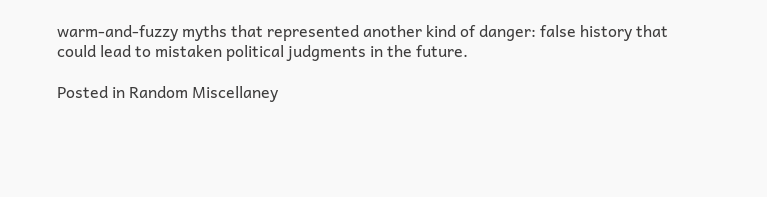warm-and-fuzzy myths that represented another kind of danger: false history that could lead to mistaken political judgments in the future.

Posted in Random Miscellaney